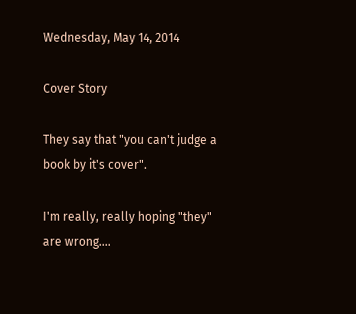Wednesday, May 14, 2014

Cover Story

They say that "you can't judge a book by it's cover".

I'm really, really hoping "they" are wrong....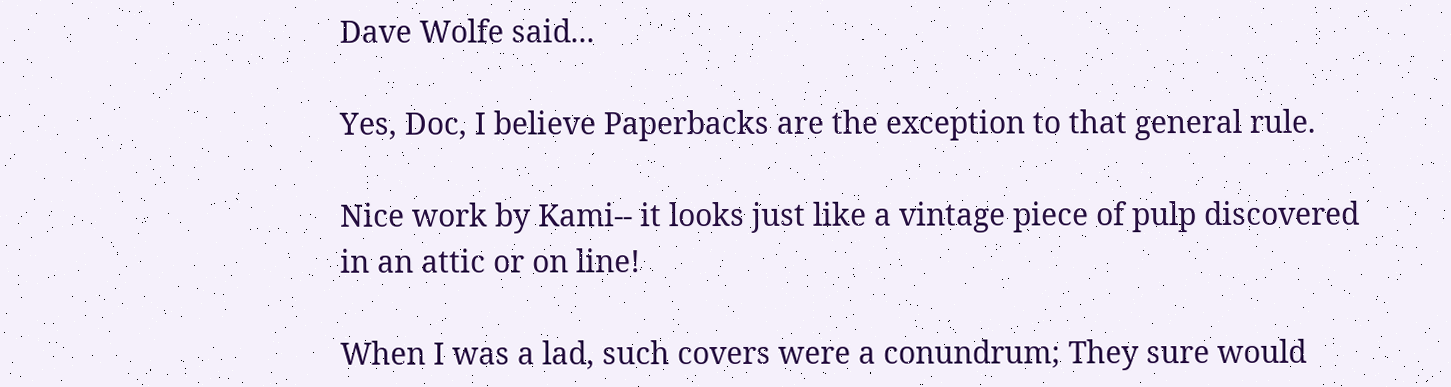Dave Wolfe said...

Yes, Doc, I believe Paperbacks are the exception to that general rule.

Nice work by Kami-- it looks just like a vintage piece of pulp discovered in an attic or on line!

When I was a lad, such covers were a conundrum; They sure would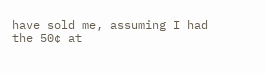have sold me, assuming I had the 50¢ at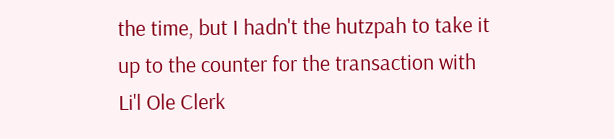the time, but I hadn't the hutzpah to take it up to the counter for the transaction with Li'l Ole Clerk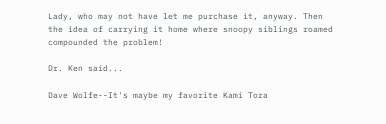Lady, who may not have let me purchase it, anyway. Then the idea of carrying it home where snoopy siblings roamed compounded the problem!

Dr. Ken said...

Dave Wolfe--It's maybe my favorite Kami Tora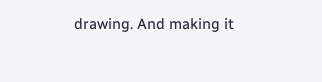drawing. And making it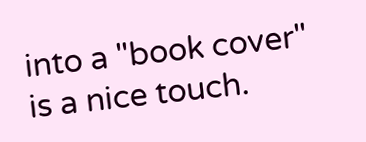into a "book cover" is a nice touch.